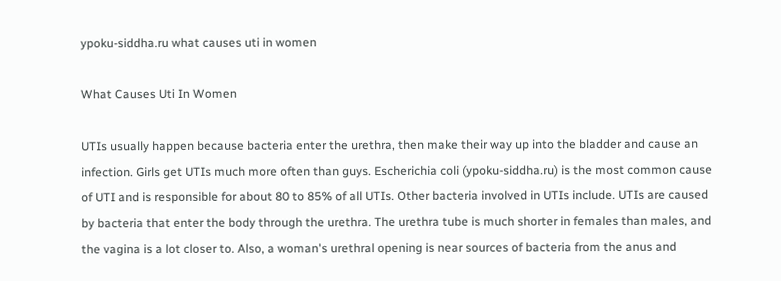ypoku-siddha.ru what causes uti in women

What Causes Uti In Women

UTIs usually happen because bacteria enter the urethra, then make their way up into the bladder and cause an infection. Girls get UTIs much more often than guys. Escherichia coli (ypoku-siddha.ru) is the most common cause of UTI and is responsible for about 80 to 85% of all UTIs. Other bacteria involved in UTIs include. UTIs are caused by bacteria that enter the body through the urethra. The urethra tube is much shorter in females than males, and the vagina is a lot closer to. Also, a woman's urethral opening is near sources of bacteria from the anus and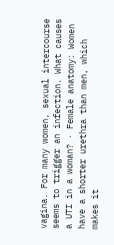vagina. For many women, sexual intercourse seems to trigger an infection. What causes a UTI in a woman? · Female anatomy: Women have a shorter urethra than men, which makes it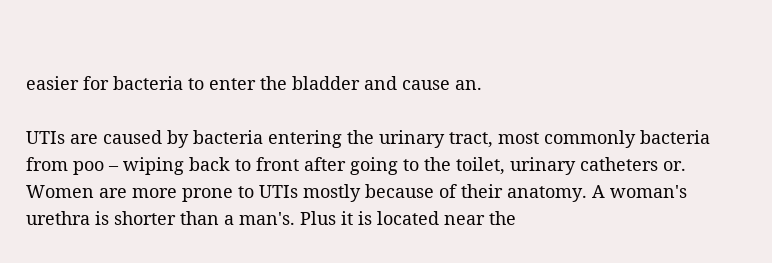easier for bacteria to enter the bladder and cause an.

UTIs are caused by bacteria entering the urinary tract, most commonly bacteria from poo – wiping back to front after going to the toilet, urinary catheters or. Women are more prone to UTIs mostly because of their anatomy. A woman's urethra is shorter than a man's. Plus it is located near the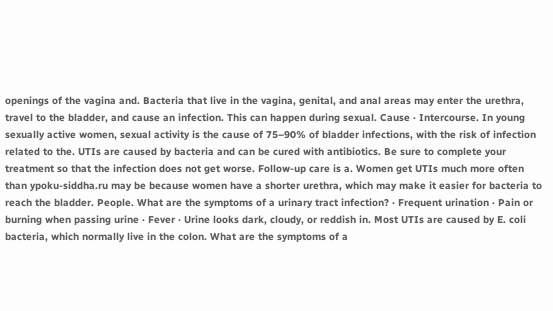openings of the vagina and. Bacteria that live in the vagina, genital, and anal areas may enter the urethra, travel to the bladder, and cause an infection. This can happen during sexual. Cause · Intercourse. In young sexually active women, sexual activity is the cause of 75–90% of bladder infections, with the risk of infection related to the. UTIs are caused by bacteria and can be cured with antibiotics. Be sure to complete your treatment so that the infection does not get worse. Follow-up care is a. Women get UTIs much more often than ypoku-siddha.ru may be because women have a shorter urethra, which may make it easier for bacteria to reach the bladder. People. What are the symptoms of a urinary tract infection? · Frequent urination · Pain or burning when passing urine · Fever · Urine looks dark, cloudy, or reddish in. Most UTIs are caused by E. coli bacteria, which normally live in the colon. What are the symptoms of a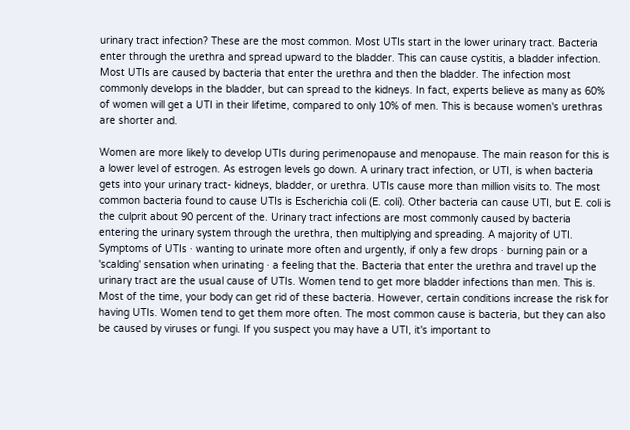urinary tract infection? These are the most common. Most UTIs start in the lower urinary tract. Bacteria enter through the urethra and spread upward to the bladder. This can cause cystitis, a bladder infection. Most UTIs are caused by bacteria that enter the urethra and then the bladder. The infection most commonly develops in the bladder, but can spread to the kidneys. In fact, experts believe as many as 60% of women will get a UTI in their lifetime, compared to only 10% of men. This is because women's urethras are shorter and.

Women are more likely to develop UTIs during perimenopause and menopause. The main reason for this is a lower level of estrogen. As estrogen levels go down. A urinary tract infection, or UTI, is when bacteria gets into your urinary tract- kidneys, bladder, or urethra. UTIs cause more than million visits to. The most common bacteria found to cause UTIs is Escherichia coli (E. coli). Other bacteria can cause UTI, but E. coli is the culprit about 90 percent of the. Urinary tract infections are most commonly caused by bacteria entering the urinary system through the urethra, then multiplying and spreading. A majority of UTI. Symptoms of UTIs · wanting to urinate more often and urgently, if only a few drops · burning pain or a 'scalding' sensation when urinating · a feeling that the. Bacteria that enter the urethra and travel up the urinary tract are the usual cause of UTIs. Women tend to get more bladder infections than men. This is. Most of the time, your body can get rid of these bacteria. However, certain conditions increase the risk for having UTIs. Women tend to get them more often. The most common cause is bacteria, but they can also be caused by viruses or fungi. If you suspect you may have a UTI, it's important to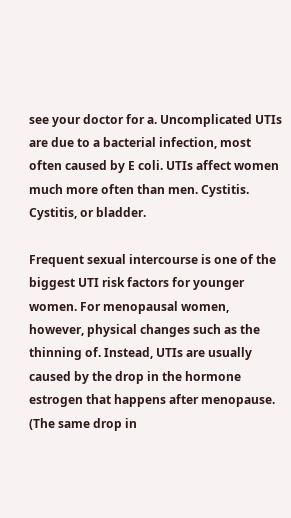see your doctor for a. Uncomplicated UTIs are due to a bacterial infection, most often caused by E coli. UTIs affect women much more often than men. Cystitis. Cystitis, or bladder.

Frequent sexual intercourse is one of the biggest UTI risk factors for younger women. For menopausal women, however, physical changes such as the thinning of. Instead, UTIs are usually caused by the drop in the hormone estrogen that happens after menopause. (The same drop in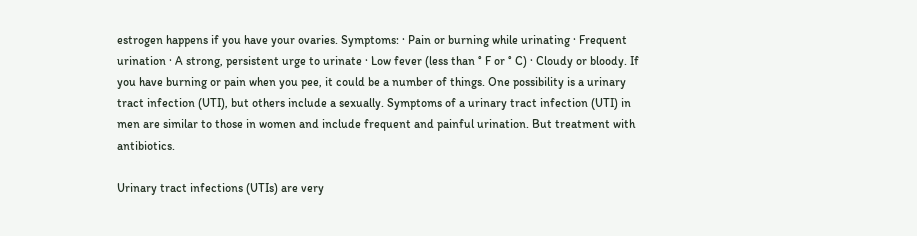estrogen happens if you have your ovaries. Symptoms: · Pain or burning while urinating · Frequent urination · A strong, persistent urge to urinate · Low fever (less than ° F or ° C) · Cloudy or bloody. If you have burning or pain when you pee, it could be a number of things. One possibility is a urinary tract infection (UTI), but others include a sexually. Symptoms of a urinary tract infection (UTI) in men are similar to those in women and include frequent and painful urination. But treatment with antibiotics.

Urinary tract infections (UTIs) are very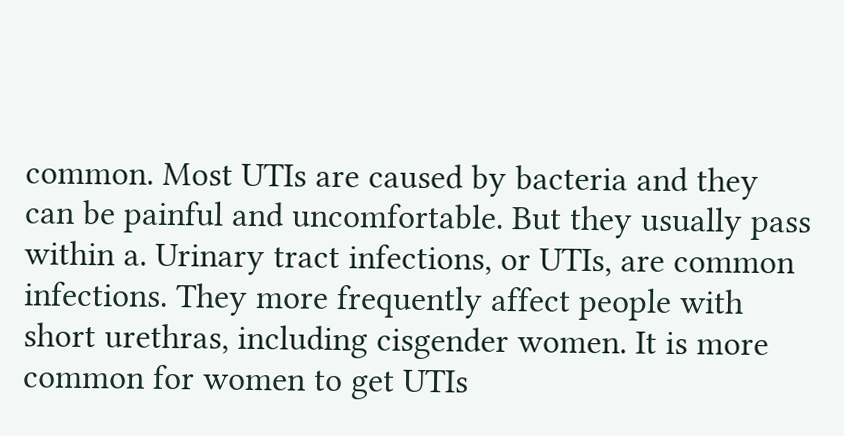common. Most UTIs are caused by bacteria and they can be painful and uncomfortable. But they usually pass within a. Urinary tract infections, or UTIs, are common infections. They more frequently affect people with short urethras, including cisgender women. It is more common for women to get UTIs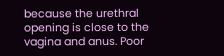because the urethral opening is close to the vagina and anus. Poor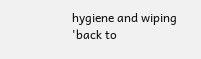hygiene and wiping 'back to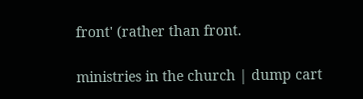front' (rather than front.

ministries in the church | dump cart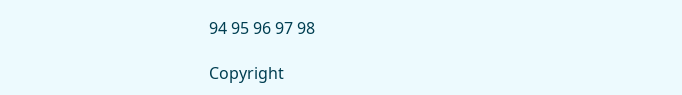94 95 96 97 98

Copyright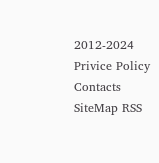2012-2024 Privice Policy Contacts SiteMap RSS